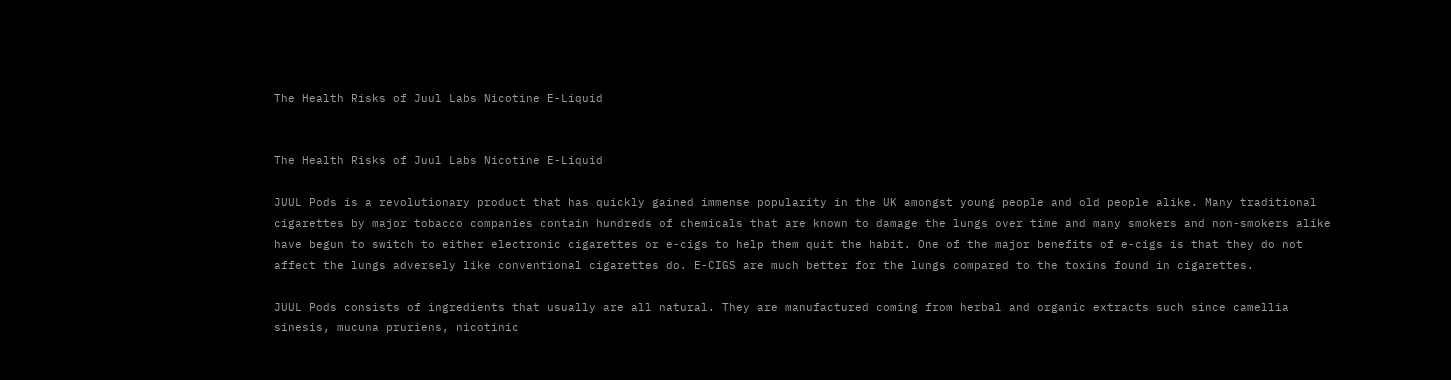The Health Risks of Juul Labs Nicotine E-Liquid


The Health Risks of Juul Labs Nicotine E-Liquid

JUUL Pods is a revolutionary product that has quickly gained immense popularity in the UK amongst young people and old people alike. Many traditional cigarettes by major tobacco companies contain hundreds of chemicals that are known to damage the lungs over time and many smokers and non-smokers alike have begun to switch to either electronic cigarettes or e-cigs to help them quit the habit. One of the major benefits of e-cigs is that they do not affect the lungs adversely like conventional cigarettes do. E-CIGS are much better for the lungs compared to the toxins found in cigarettes.

JUUL Pods consists of ingredients that usually are all natural. They are manufactured coming from herbal and organic extracts such since camellia sinesis, mucuna pruriens, nicotinic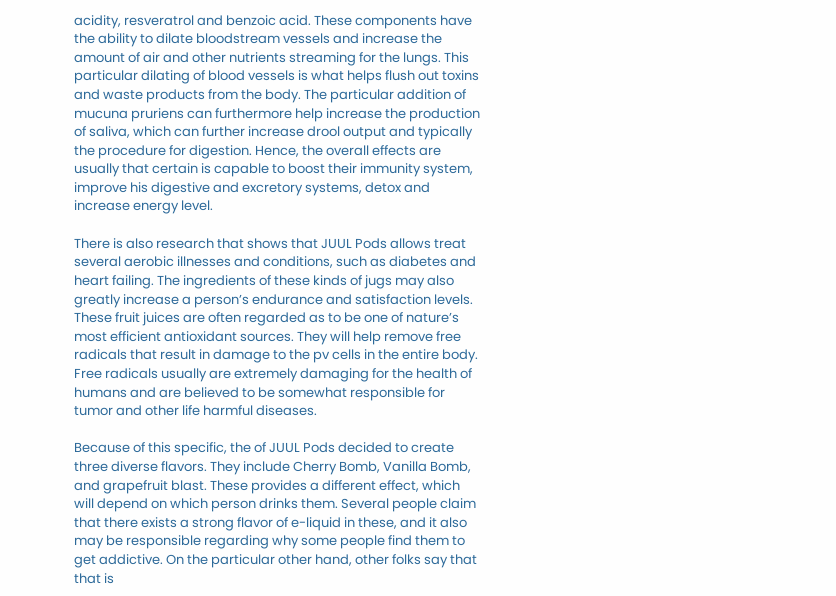acidity, resveratrol and benzoic acid. These components have the ability to dilate bloodstream vessels and increase the amount of air and other nutrients streaming for the lungs. This particular dilating of blood vessels is what helps flush out toxins and waste products from the body. The particular addition of mucuna pruriens can furthermore help increase the production of saliva, which can further increase drool output and typically the procedure for digestion. Hence, the overall effects are usually that certain is capable to boost their immunity system, improve his digestive and excretory systems, detox and increase energy level.

There is also research that shows that JUUL Pods allows treat several aerobic illnesses and conditions, such as diabetes and heart failing. The ingredients of these kinds of jugs may also greatly increase a person’s endurance and satisfaction levels. These fruit juices are often regarded as to be one of nature’s most efficient antioxidant sources. They will help remove free radicals that result in damage to the pv cells in the entire body. Free radicals usually are extremely damaging for the health of humans and are believed to be somewhat responsible for tumor and other life harmful diseases.

Because of this specific, the of JUUL Pods decided to create three diverse flavors. They include Cherry Bomb, Vanilla Bomb, and grapefruit blast. These provides a different effect, which will depend on which person drinks them. Several people claim that there exists a strong flavor of e-liquid in these, and it also may be responsible regarding why some people find them to get addictive. On the particular other hand, other folks say that that is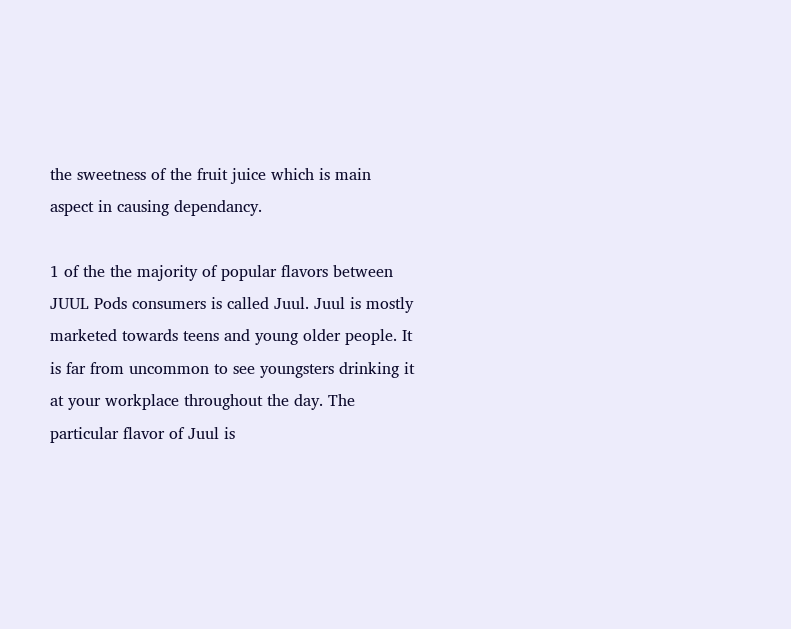the sweetness of the fruit juice which is main aspect in causing dependancy.

1 of the the majority of popular flavors between JUUL Pods consumers is called Juul. Juul is mostly marketed towards teens and young older people. It is far from uncommon to see youngsters drinking it at your workplace throughout the day. The particular flavor of Juul is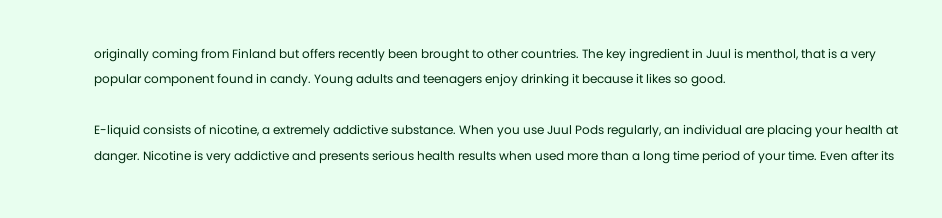originally coming from Finland but offers recently been brought to other countries. The key ingredient in Juul is menthol, that is a very popular component found in candy. Young adults and teenagers enjoy drinking it because it likes so good.

E-liquid consists of nicotine, a extremely addictive substance. When you use Juul Pods regularly, an individual are placing your health at danger. Nicotine is very addictive and presents serious health results when used more than a long time period of your time. Even after its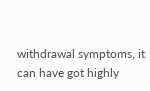withdrawal symptoms, it can have got highly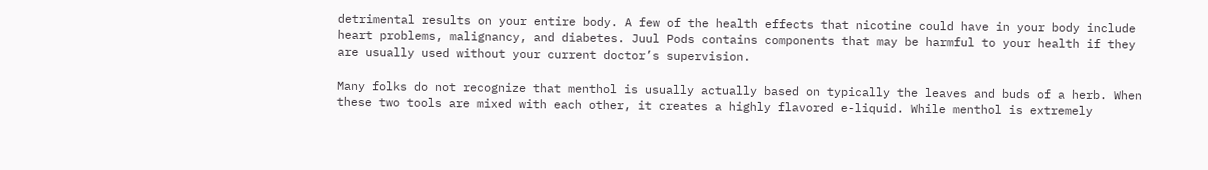detrimental results on your entire body. A few of the health effects that nicotine could have in your body include heart problems, malignancy, and diabetes. Juul Pods contains components that may be harmful to your health if they are usually used without your current doctor’s supervision.

Many folks do not recognize that menthol is usually actually based on typically the leaves and buds of a herb. When these two tools are mixed with each other, it creates a highly flavored e-liquid. While menthol is extremely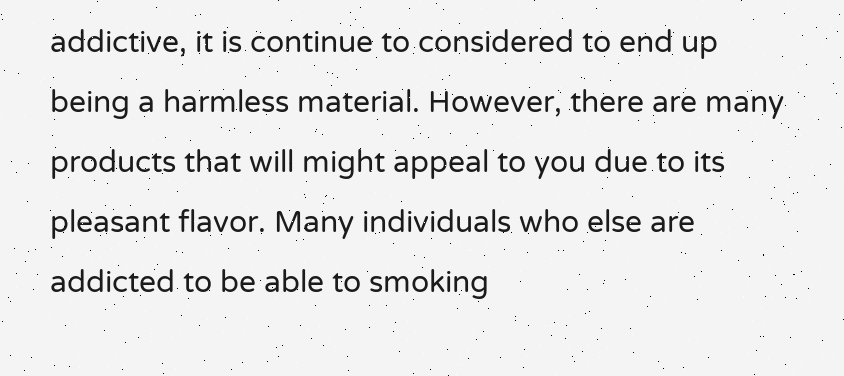addictive, it is continue to considered to end up being a harmless material. However, there are many products that will might appeal to you due to its pleasant flavor. Many individuals who else are addicted to be able to smoking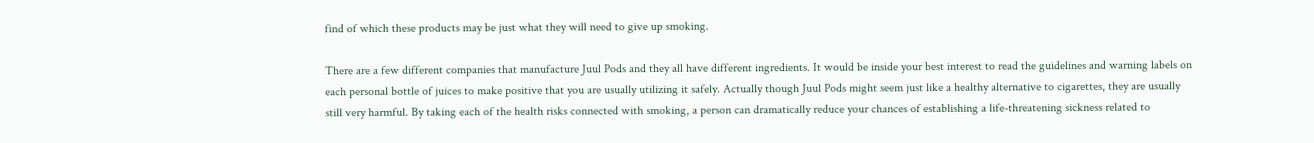find of which these products may be just what they will need to give up smoking.

There are a few different companies that manufacture Juul Pods and they all have different ingredients. It would be inside your best interest to read the guidelines and warning labels on each personal bottle of juices to make positive that you are usually utilizing it safely. Actually though Juul Pods might seem just like a healthy alternative to cigarettes, they are usually still very harmful. By taking each of the health risks connected with smoking, a person can dramatically reduce your chances of establishing a life-threatening sickness related to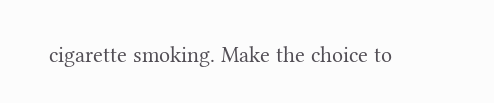cigarette smoking. Make the choice to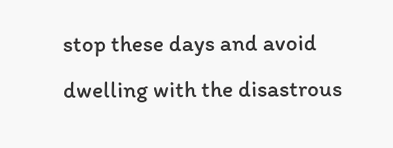stop these days and avoid dwelling with the disastrous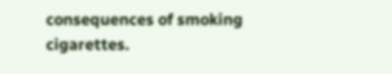consequences of smoking cigarettes.